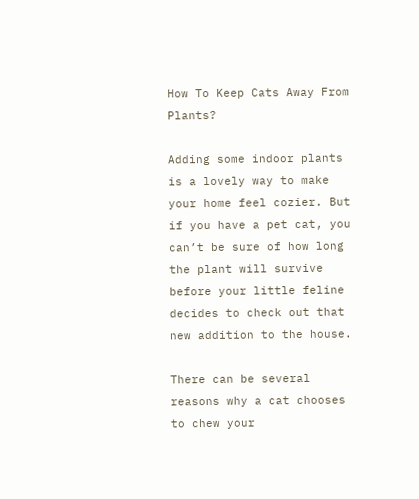How To Keep Cats Away From Plants?

Adding some indoor plants is a lovely way to make your home feel cozier. But if you have a pet cat, you can’t be sure of how long the plant will survive before your little feline decides to check out that new addition to the house.

There can be several reasons why a cat chooses to chew your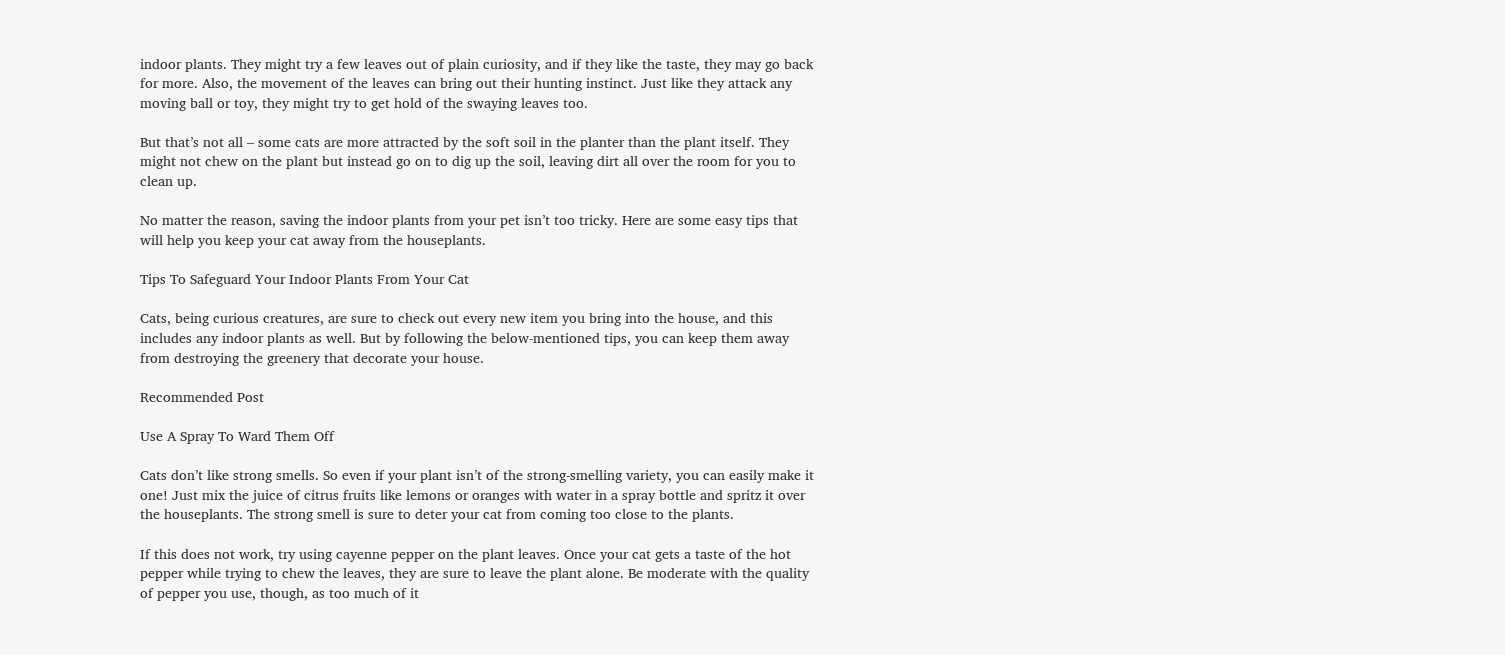indoor plants. They might try a few leaves out of plain curiosity, and if they like the taste, they may go back for more. Also, the movement of the leaves can bring out their hunting instinct. Just like they attack any moving ball or toy, they might try to get hold of the swaying leaves too.

But that’s not all – some cats are more attracted by the soft soil in the planter than the plant itself. They might not chew on the plant but instead go on to dig up the soil, leaving dirt all over the room for you to clean up.

No matter the reason, saving the indoor plants from your pet isn’t too tricky. Here are some easy tips that will help you keep your cat away from the houseplants.

Tips To Safeguard Your Indoor Plants From Your Cat

Cats, being curious creatures, are sure to check out every new item you bring into the house, and this includes any indoor plants as well. But by following the below-mentioned tips, you can keep them away from destroying the greenery that decorate your house.

Recommended Post

Use A Spray To Ward Them Off

Cats don’t like strong smells. So even if your plant isn’t of the strong-smelling variety, you can easily make it one! Just mix the juice of citrus fruits like lemons or oranges with water in a spray bottle and spritz it over the houseplants. The strong smell is sure to deter your cat from coming too close to the plants.

If this does not work, try using cayenne pepper on the plant leaves. Once your cat gets a taste of the hot pepper while trying to chew the leaves, they are sure to leave the plant alone. Be moderate with the quality of pepper you use, though, as too much of it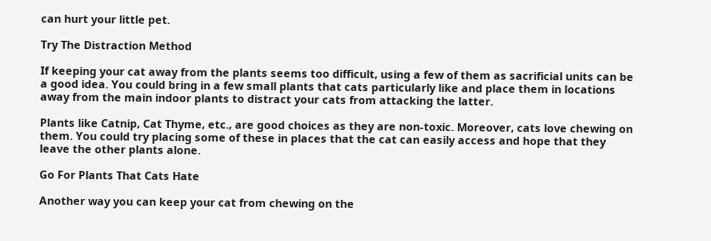can hurt your little pet.

Try The Distraction Method

If keeping your cat away from the plants seems too difficult, using a few of them as sacrificial units can be a good idea. You could bring in a few small plants that cats particularly like and place them in locations away from the main indoor plants to distract your cats from attacking the latter.

Plants like Catnip, Cat Thyme, etc., are good choices as they are non-toxic. Moreover, cats love chewing on them. You could try placing some of these in places that the cat can easily access and hope that they leave the other plants alone.

Go For Plants That Cats Hate

Another way you can keep your cat from chewing on the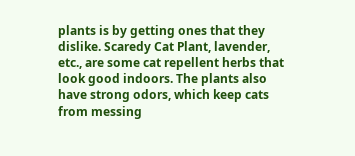plants is by getting ones that they dislike. Scaredy Cat Plant, lavender, etc., are some cat repellent herbs that look good indoors. The plants also have strong odors, which keep cats from messing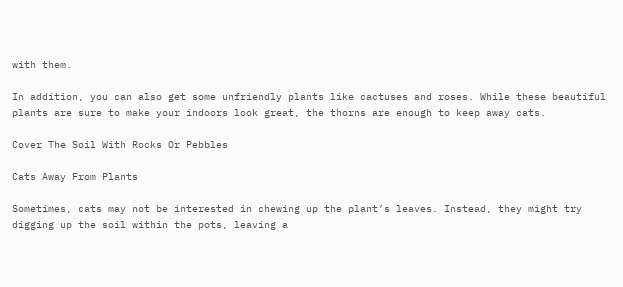with them.

In addition, you can also get some unfriendly plants like cactuses and roses. While these beautiful plants are sure to make your indoors look great, the thorns are enough to keep away cats.

Cover The Soil With Rocks Or Pebbles

Cats Away From Plants

Sometimes, cats may not be interested in chewing up the plant’s leaves. Instead, they might try digging up the soil within the pots, leaving a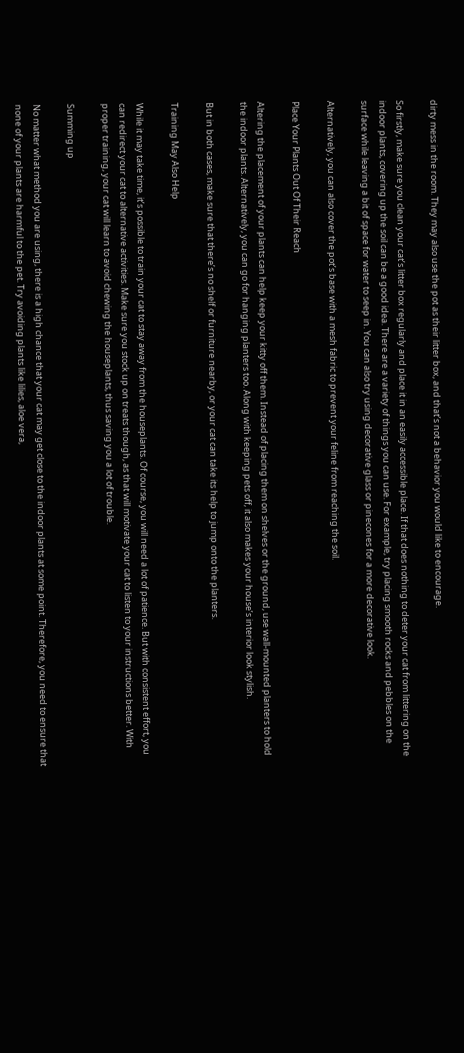dirty mess in the room. They may also use the pot as their litter box, and that’s not a behavior you would like to encourage.

So firstly, make sure you clean your cat’s litter box regularly and place it in an easily accessible place. If that does nothing to deter your cat from littering on the indoor plants, covering up the soil can be a good idea. There are a variety of things you can use. For example, try placing smooth rocks and pebbles on the surface while leaving a bit of space for water to seep in. You can also try using decorative glass or pinecones for a more decorative look.

Alternatively, you can also cover the pot’s base with a mesh fabric to prevent your feline from reaching the soil.

Place Your Plants Out Of Their Reach

Altering the placement of your plants can help keep your kitty off them. Instead of placing them on shelves or the ground, use wall-mounted planters to hold the indoor plants. Alternatively, you can go for hanging planters too. Along with keeping pets off, it also makes your house’s interior look stylish.

But in both cases, make sure that there’s no shelf or furniture nearby, or your cat can take its help to jump onto the planters.

Training May Also Help

While it may take time, it’s possible to train your cat to stay away from the houseplants. Of course, you will need a lot of patience. But with consistent effort, you can redirect your cat to alternative activities. Make sure you stock up on treats though, as that will motivate your cat to listen to your instructions better. With proper training, your cat will learn to avoid chewing the houseplants, thus saving you a lot of trouble.

Summing up

No matter what method you are using, there is a high chance that your cat may get close to the indoor plants at some point. Therefore, you need to ensure that none of your plants are harmful to the pet. Try avoiding plants like lilies, aloe vera,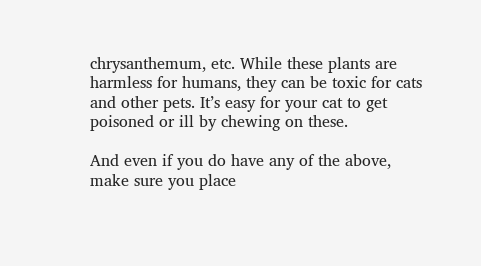chrysanthemum, etc. While these plants are harmless for humans, they can be toxic for cats and other pets. It’s easy for your cat to get poisoned or ill by chewing on these.

And even if you do have any of the above, make sure you place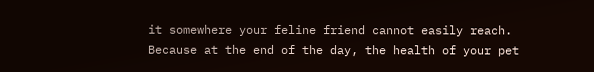it somewhere your feline friend cannot easily reach. Because at the end of the day, the health of your pet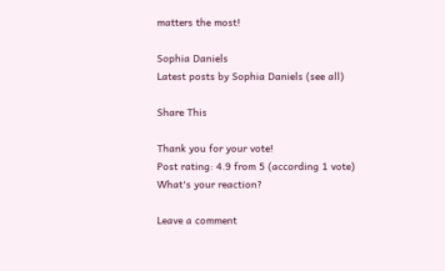matters the most!

Sophia Daniels
Latest posts by Sophia Daniels (see all)

Share This

Thank you for your vote!
Post rating: 4.9 from 5 (according 1 vote)
What's your reaction?

Leave a comment